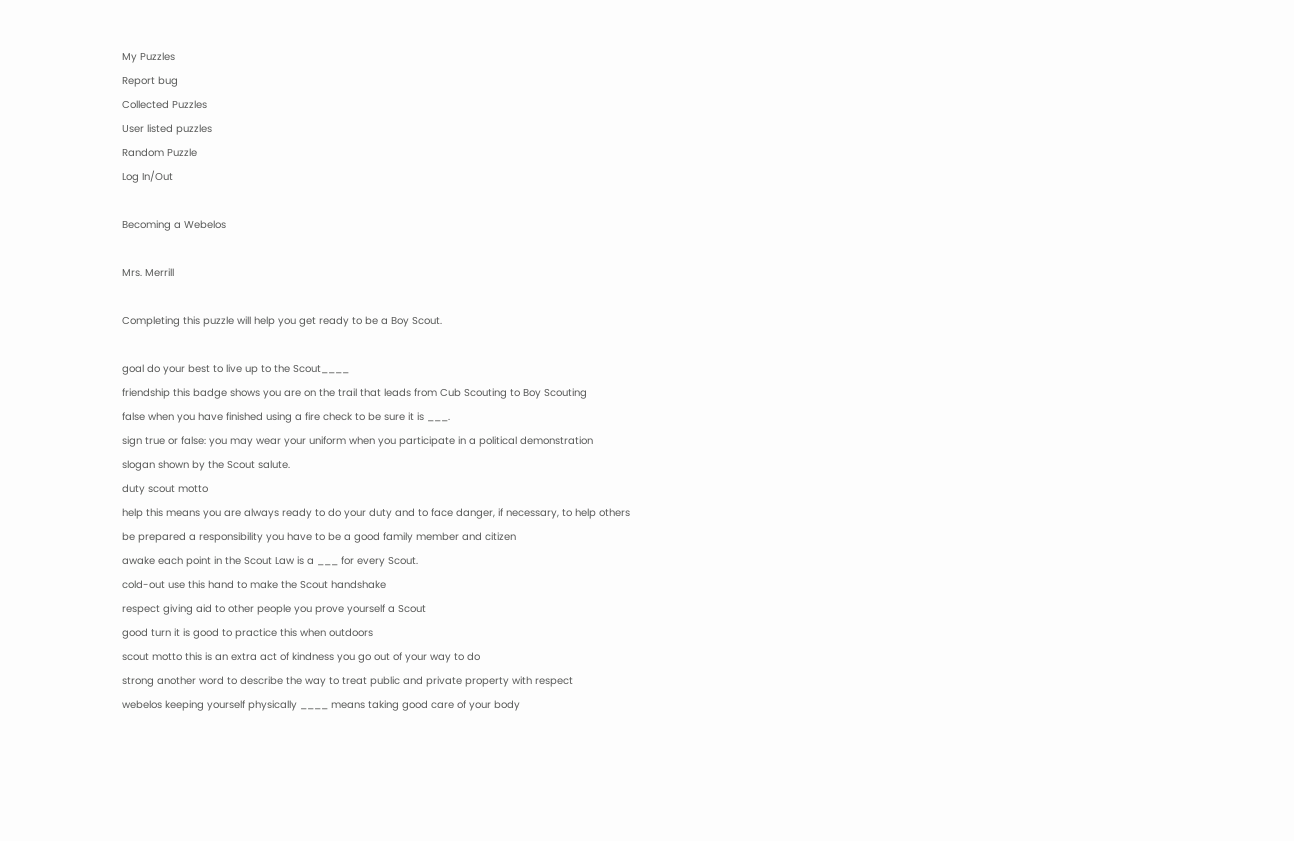My Puzzles
Report bug
Collected Puzzles
User listed puzzles
Random Puzzle
Log In/Out

Becoming a Webelos

Mrs. Merrill

Completing this puzzle will help you get ready to be a Boy Scout.

goal do your best to live up to the Scout____
friendship this badge shows you are on the trail that leads from Cub Scouting to Boy Scouting
false when you have finished using a fire check to be sure it is ___.
sign true or false: you may wear your uniform when you participate in a political demonstration
slogan shown by the Scout salute.
duty scout motto
help this means you are always ready to do your duty and to face danger, if necessary, to help others
be prepared a responsibility you have to be a good family member and citizen
awake each point in the Scout Law is a ___ for every Scout.
cold-out use this hand to make the Scout handshake
respect giving aid to other people you prove yourself a Scout
good turn it is good to practice this when outdoors
scout motto this is an extra act of kindness you go out of your way to do
strong another word to describe the way to treat public and private property with respect
webelos keeping yourself physically ____ means taking good care of your body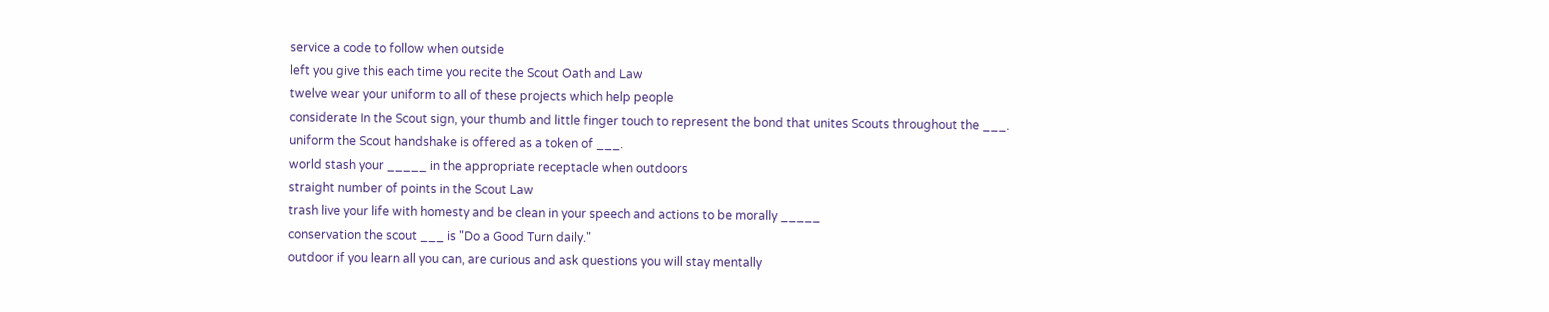service a code to follow when outside
left you give this each time you recite the Scout Oath and Law
twelve wear your uniform to all of these projects which help people
considerate In the Scout sign, your thumb and little finger touch to represent the bond that unites Scouts throughout the ___.
uniform the Scout handshake is offered as a token of ___.
world stash your _____ in the appropriate receptacle when outdoors
straight number of points in the Scout Law
trash live your life with homesty and be clean in your speech and actions to be morally _____
conservation the scout ___ is "Do a Good Turn daily."
outdoor if you learn all you can, are curious and ask questions you will stay mentally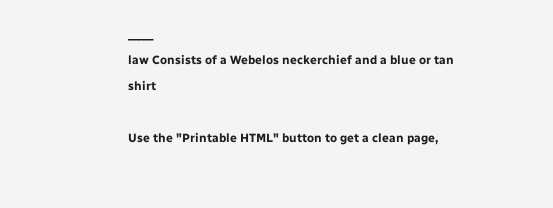_____
law Consists of a Webelos neckerchief and a blue or tan shirt

Use the "Printable HTML" button to get a clean page,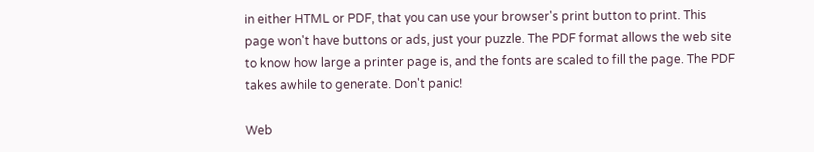in either HTML or PDF, that you can use your browser's print button to print. This page won't have buttons or ads, just your puzzle. The PDF format allows the web site to know how large a printer page is, and the fonts are scaled to fill the page. The PDF takes awhile to generate. Don't panic!

Web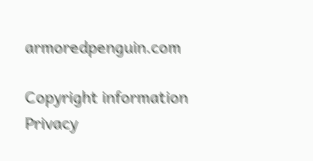armoredpenguin.com

Copyright information Privacy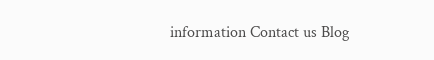information Contact us Blog